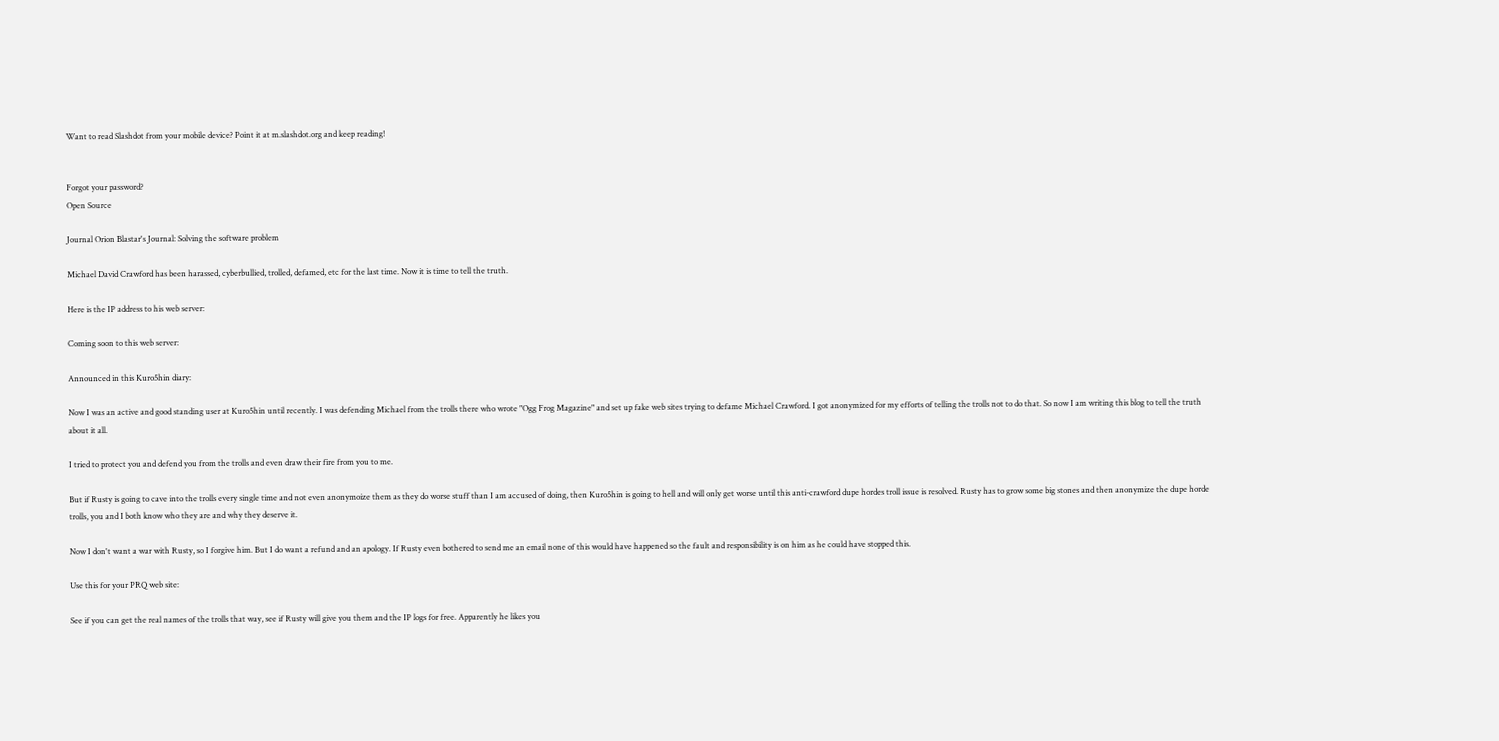Want to read Slashdot from your mobile device? Point it at m.slashdot.org and keep reading!


Forgot your password?
Open Source

Journal Orion Blastar's Journal: Solving the software problem

Michael David Crawford has been harassed, cyberbullied, trolled, defamed, etc for the last time. Now it is time to tell the truth.

Here is the IP address to his web server:

Coming soon to this web server:

Announced in this Kuro5hin diary:

Now I was an active and good standing user at Kuro5hin until recently. I was defending Michael from the trolls there who wrote "Ogg Frog Magazine" and set up fake web sites trying to defame Michael Crawford. I got anonymized for my efforts of telling the trolls not to do that. So now I am writing this blog to tell the truth about it all.

I tried to protect you and defend you from the trolls and even draw their fire from you to me.

But if Rusty is going to cave into the trolls every single time and not even anonymoize them as they do worse stuff than I am accused of doing, then Kuro5hin is going to hell and will only get worse until this anti-crawford dupe hordes troll issue is resolved. Rusty has to grow some big stones and then anonymize the dupe horde trolls, you and I both know who they are and why they deserve it.

Now I don't want a war with Rusty, so I forgive him. But I do want a refund and an apology. If Rusty even bothered to send me an email none of this would have happened so the fault and responsibility is on him as he could have stopped this.

Use this for your PRQ web site:

See if you can get the real names of the trolls that way, see if Rusty will give you them and the IP logs for free. Apparently he likes you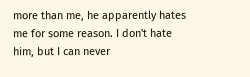more than me, he apparently hates me for some reason. I don't hate him, but I can never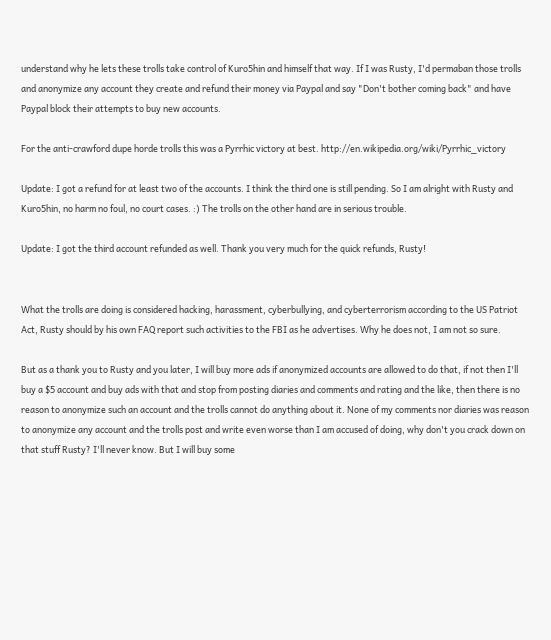understand why he lets these trolls take control of Kuro5hin and himself that way. If I was Rusty, I'd permaban those trolls and anonymize any account they create and refund their money via Paypal and say "Don't bother coming back" and have Paypal block their attempts to buy new accounts.

For the anti-crawford dupe horde trolls this was a Pyrrhic victory at best. http://en.wikipedia.org/wiki/Pyrrhic_victory

Update: I got a refund for at least two of the accounts. I think the third one is still pending. So I am alright with Rusty and Kuro5hin, no harm no foul, no court cases. :) The trolls on the other hand are in serious trouble.

Update: I got the third account refunded as well. Thank you very much for the quick refunds, Rusty!


What the trolls are doing is considered hacking, harassment, cyberbullying, and cyberterrorism according to the US Patriot Act, Rusty should by his own FAQ report such activities to the FBI as he advertises. Why he does not, I am not so sure.

But as a thank you to Rusty and you later, I will buy more ads if anonymized accounts are allowed to do that, if not then I'll buy a $5 account and buy ads with that and stop from posting diaries and comments and rating and the like, then there is no reason to anonymize such an account and the trolls cannot do anything about it. None of my comments nor diaries was reason to anonymize any account and the trolls post and write even worse than I am accused of doing, why don't you crack down on that stuff Rusty? I'll never know. But I will buy some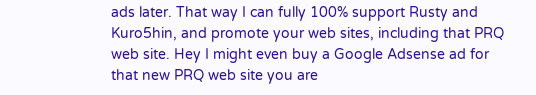ads later. That way I can fully 100% support Rusty and Kuro5hin, and promote your web sites, including that PRQ web site. Hey I might even buy a Google Adsense ad for that new PRQ web site you are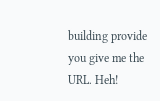building provide you give me the URL. Heh!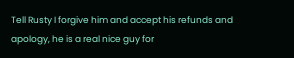Tell Rusty I forgive him and accept his refunds and apology, he is a real nice guy for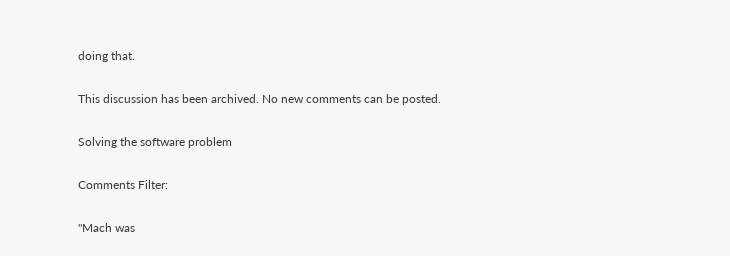doing that.

This discussion has been archived. No new comments can be posted.

Solving the software problem

Comments Filter:

"Mach was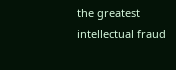the greatest intellectual fraud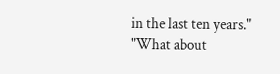in the last ten years." "What about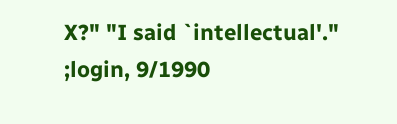X?" "I said `intellectual'." ;login, 9/1990